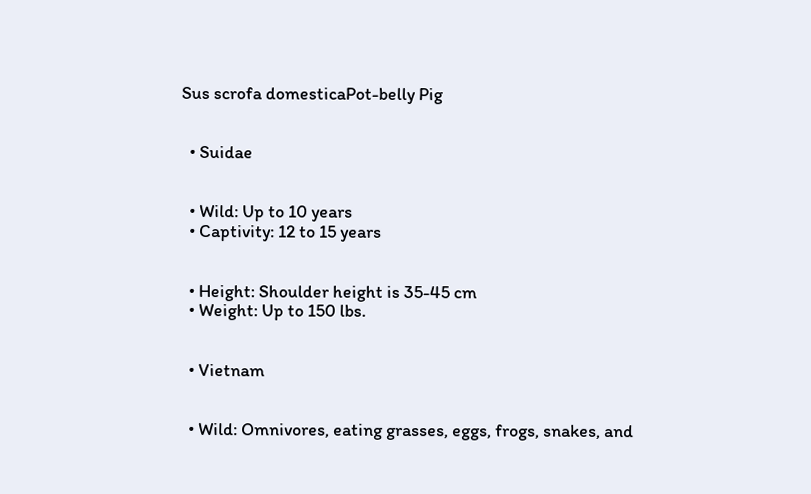Sus scrofa domesticaPot-belly Pig


  • Suidae


  • Wild: Up to 10 years
  • Captivity: 12 to 15 years


  • Height: Shoulder height is 35-45 cm
  • Weight: Up to 150 lbs.


  • Vietnam


  • Wild: Omnivores, eating grasses, eggs, frogs, snakes, and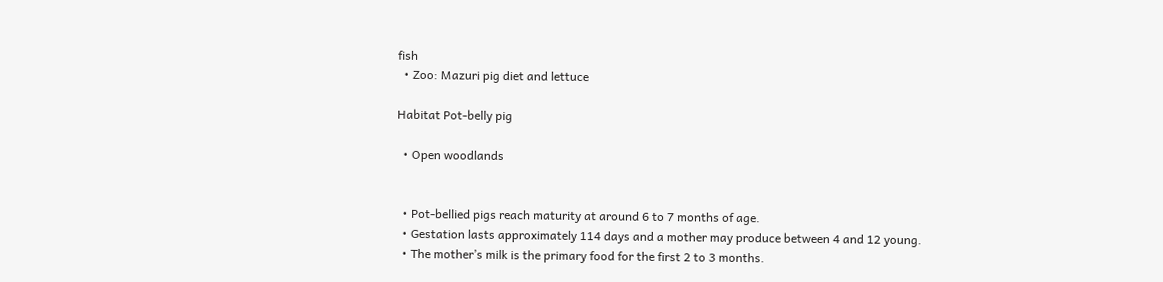fish
  • Zoo: Mazuri pig diet and lettuce

Habitat Pot-belly pig

  • Open woodlands


  • Pot-bellied pigs reach maturity at around 6 to 7 months of age.
  • Gestation lasts approximately 114 days and a mother may produce between 4 and 12 young.
  • The mother’s milk is the primary food for the first 2 to 3 months.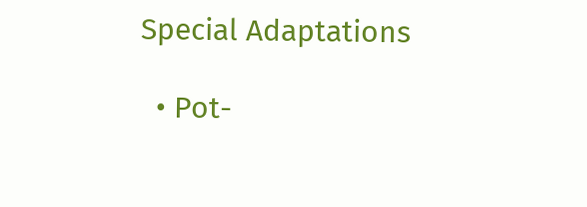Special Adaptations

  • Pot-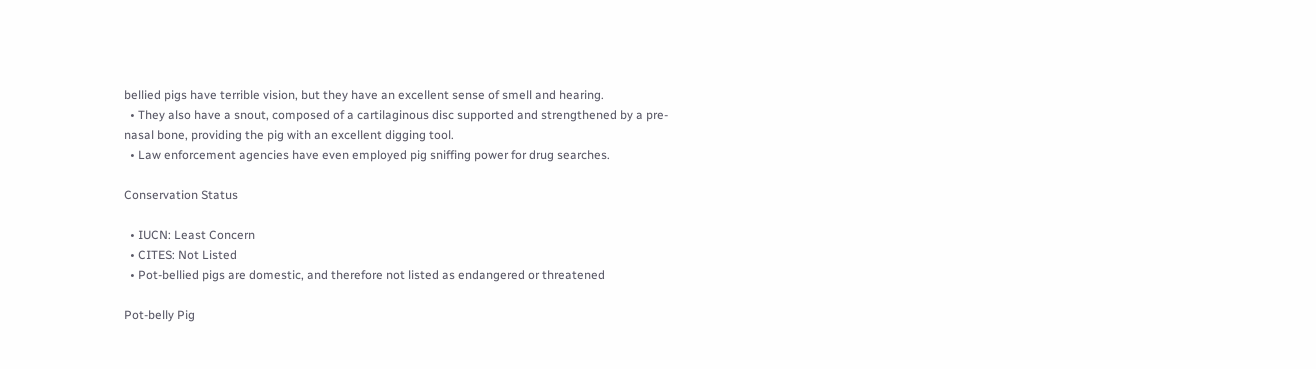bellied pigs have terrible vision, but they have an excellent sense of smell and hearing.
  • They also have a snout, composed of a cartilaginous disc supported and strengthened by a pre-nasal bone, providing the pig with an excellent digging tool.
  • Law enforcement agencies have even employed pig sniffing power for drug searches.

Conservation Status

  • IUCN: Least Concern
  • CITES: Not Listed
  • Pot-bellied pigs are domestic, and therefore not listed as endangered or threatened

Pot-belly Pig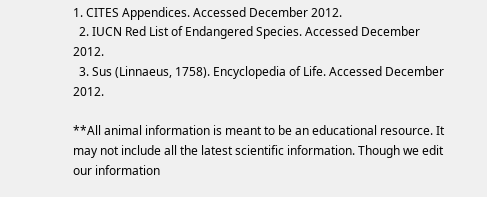1. CITES Appendices. Accessed December 2012.
  2. IUCN Red List of Endangered Species. Accessed December 2012.
  3. Sus (Linnaeus, 1758). Encyclopedia of Life. Accessed December 2012.

**All animal information is meant to be an educational resource. It may not include all the latest scientific information. Though we edit our information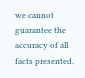we cannot guarantee the accuracy of all facts presented.